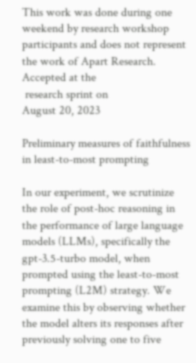This work was done during one weekend by research workshop participants and does not represent the work of Apart Research.
Accepted at the
 research sprint on
August 20, 2023

Preliminary measures of faithfulness in least-to-most prompting

In our experiment, we scrutinize the role of post-hoc reasoning in the performance of large language models (LLMs), specifically the gpt-3.5-turbo model, when prompted using the least-to-most prompting (L2M) strategy. We examine this by observing whether the model alters its responses after previously solving one to five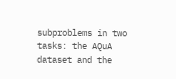subproblems in two tasks: the AQuA dataset and the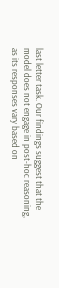last letter task. Our findings suggest that the model does not engage in post-hoc reasoning, as its responses vary based on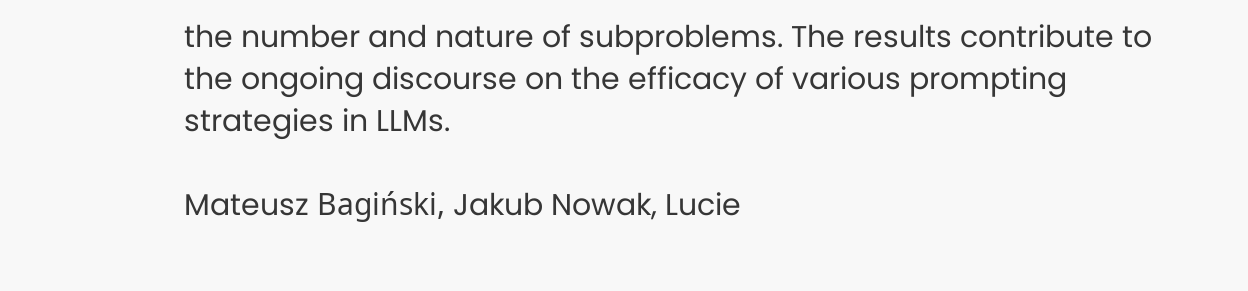the number and nature of subproblems. The results contribute to the ongoing discourse on the efficacy of various prompting strategies in LLMs.

Mateusz Bagiński, Jakub Nowak, Lucie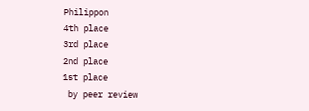Philippon
4th place
3rd place
2nd place
1st place
 by peer review